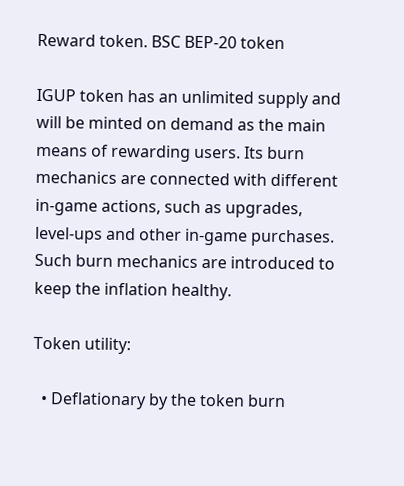Reward token. BSC BEP-20 token

IGUP token has an unlimited supply and will be minted on demand as the main means of rewarding users. Its burn mechanics are connected with different in-game actions, such as upgrades, level-ups and other in-game purchases. Such burn mechanics are introduced to keep the inflation healthy.

Token utility:

  • Deflationary by the token burn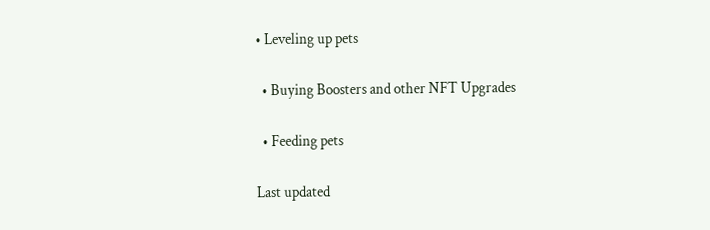• Leveling up pets

  • Buying Boosters and other NFT Upgrades

  • Feeding pets

Last updated